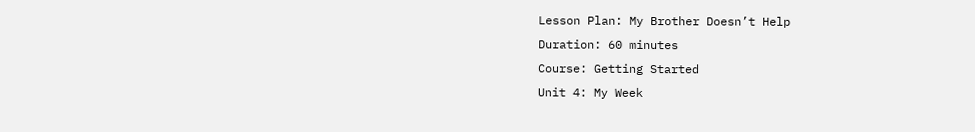Lesson Plan: My Brother Doesn’t Help
Duration: 60 minutes
Course: Getting Started
Unit 4: My Week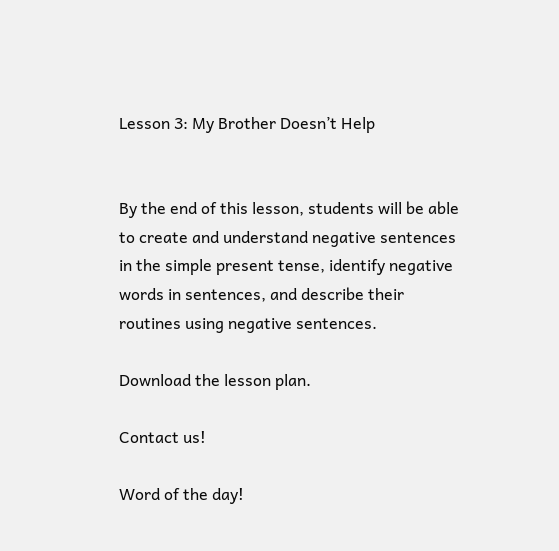Lesson 3: My Brother Doesn’t Help


By the end of this lesson, students will be able to create and understand negative sentences in the simple present tense, identify negative words in sentences, and describe their routines using negative sentences.

Download the lesson plan.

Contact us!

Word of the day!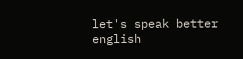let's speak better english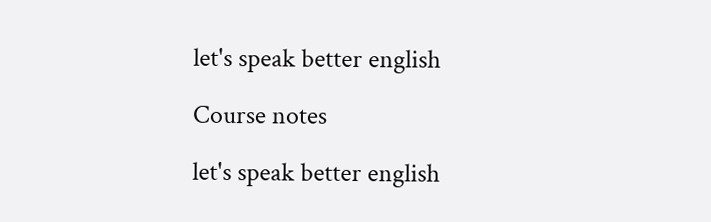let's speak better english

Course notes

let's speak better english